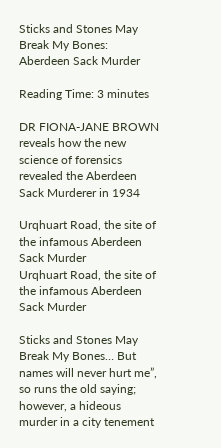Sticks and Stones May Break My Bones: Aberdeen Sack Murder

Reading Time: 3 minutes

DR FIONA-JANE BROWN reveals how the new science of forensics revealed the Aberdeen Sack Murderer in 1934

Urqhuart Road, the site of the infamous Aberdeen Sack Murder
Urqhuart Road, the site of the infamous Aberdeen Sack Murder

Sticks and Stones May Break My Bones… But names will never hurt me”, so runs the old saying; however, a hideous murder in a city tenement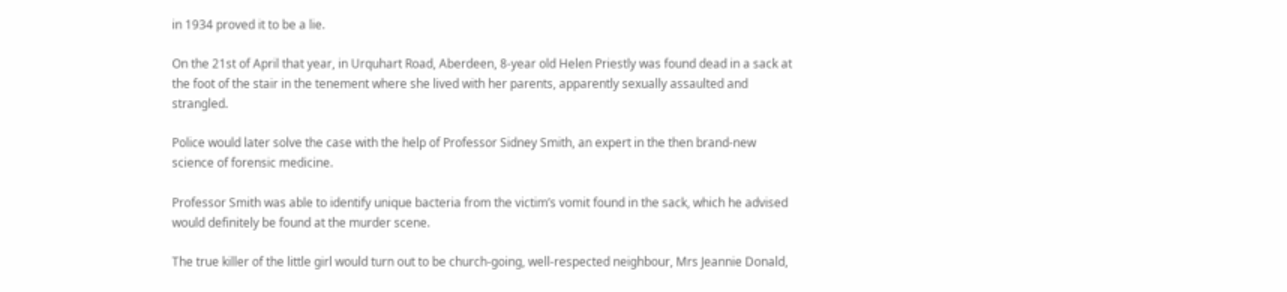in 1934 proved it to be a lie.

On the 21st of April that year, in Urquhart Road, Aberdeen, 8-year old Helen Priestly was found dead in a sack at the foot of the stair in the tenement where she lived with her parents, apparently sexually assaulted and strangled.

Police would later solve the case with the help of Professor Sidney Smith, an expert in the then brand-new science of forensic medicine.

Professor Smith was able to identify unique bacteria from the victim’s vomit found in the sack, which he advised would definitely be found at the murder scene.

The true killer of the little girl would turn out to be church-going, well-respected neighbour, Mrs Jeannie Donald,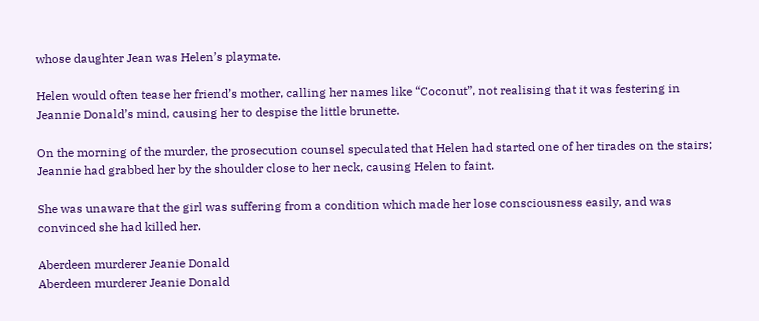whose daughter Jean was Helen’s playmate.

Helen would often tease her friend’s mother, calling her names like “Coconut”, not realising that it was festering in Jeannie Donald’s mind, causing her to despise the little brunette.

On the morning of the murder, the prosecution counsel speculated that Helen had started one of her tirades on the stairs; Jeannie had grabbed her by the shoulder close to her neck, causing Helen to faint.

She was unaware that the girl was suffering from a condition which made her lose consciousness easily, and was convinced she had killed her.

Aberdeen murderer Jeanie Donald
Aberdeen murderer Jeanie Donald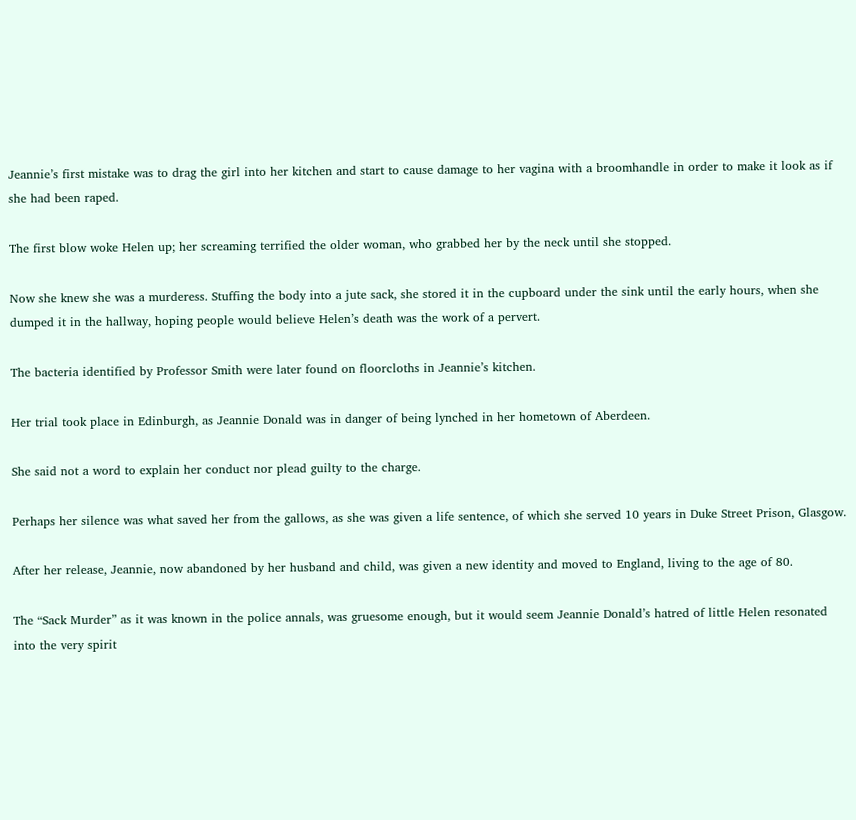Jeannie’s first mistake was to drag the girl into her kitchen and start to cause damage to her vagina with a broomhandle in order to make it look as if she had been raped.

The first blow woke Helen up; her screaming terrified the older woman, who grabbed her by the neck until she stopped.

Now she knew she was a murderess. Stuffing the body into a jute sack, she stored it in the cupboard under the sink until the early hours, when she dumped it in the hallway, hoping people would believe Helen’s death was the work of a pervert.

The bacteria identified by Professor Smith were later found on floorcloths in Jeannie’s kitchen.

Her trial took place in Edinburgh, as Jeannie Donald was in danger of being lynched in her hometown of Aberdeen.

She said not a word to explain her conduct nor plead guilty to the charge.

Perhaps her silence was what saved her from the gallows, as she was given a life sentence, of which she served 10 years in Duke Street Prison, Glasgow.

After her release, Jeannie, now abandoned by her husband and child, was given a new identity and moved to England, living to the age of 80.

The “Sack Murder” as it was known in the police annals, was gruesome enough, but it would seem Jeannie Donald’s hatred of little Helen resonated into the very spirit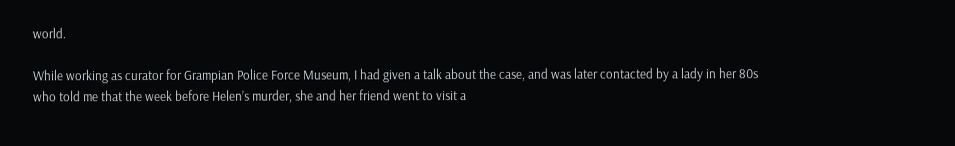world.

While working as curator for Grampian Police Force Museum, I had given a talk about the case, and was later contacted by a lady in her 80s who told me that the week before Helen’s murder, she and her friend went to visit a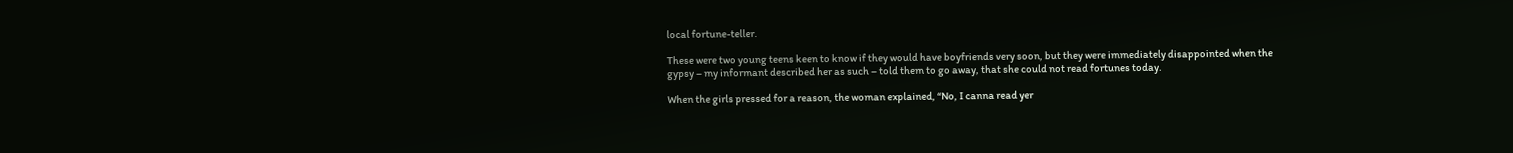local fortune-teller.

These were two young teens keen to know if they would have boyfriends very soon, but they were immediately disappointed when the gypsy – my informant described her as such – told them to go away, that she could not read fortunes today.

When the girls pressed for a reason, the woman explained, “No, I canna read yer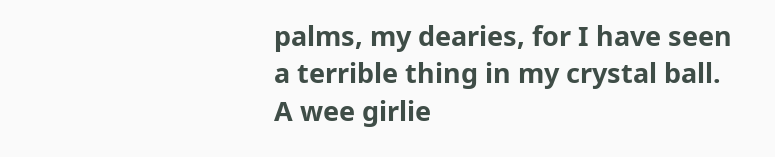palms, my dearies, for I have seen a terrible thing in my crystal ball. A wee girlie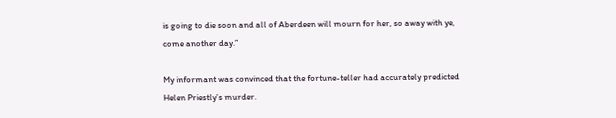is going to die soon and all of Aberdeen will mourn for her, so away with ye, come another day.”

My informant was convinced that the fortune-teller had accurately predicted Helen Priestly’s murder.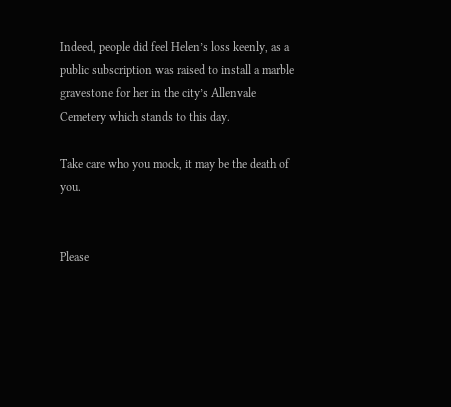Indeed, people did feel Helen’s loss keenly, as a public subscription was raised to install a marble gravestone for her in the city’s Allenvale Cemetery which stands to this day.

Take care who you mock, it may be the death of you.


Please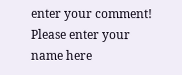enter your comment!
Please enter your name here